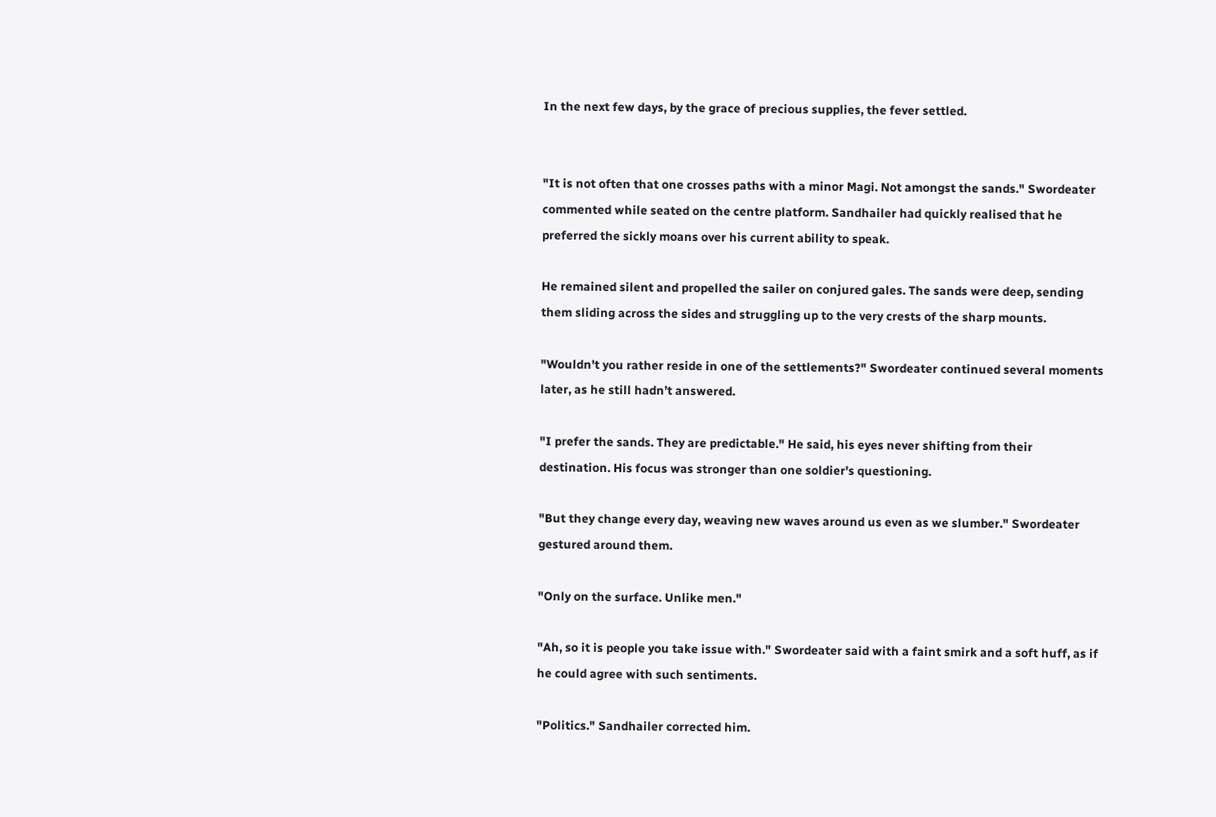In the next few days, by the grace of precious supplies, the fever settled.


"It is not often that one crosses paths with a minor Magi. Not amongst the sands." Swordeater commented while seated on the centre platform. Sandhailer had quickly realised that he preferred the sickly moans over his current ability to speak.

He remained silent and propelled the sailer on conjured gales. The sands were deep, sending them sliding across the sides and struggling up to the very crests of the sharp mounts.

"Wouldn't you rather reside in one of the settlements?" Swordeater continued several moments later, as he still hadn’t answered.

"I prefer the sands. They are predictable." He said, his eyes never shifting from their destination. His focus was stronger than one soldier's questioning.

"But they change every day, weaving new waves around us even as we slumber." Swordeater gestured around them.

"Only on the surface. Unlike men."

"Ah, so it is people you take issue with." Swordeater said with a faint smirk and a soft huff, as if he could agree with such sentiments.

"Politics." Sandhailer corrected him.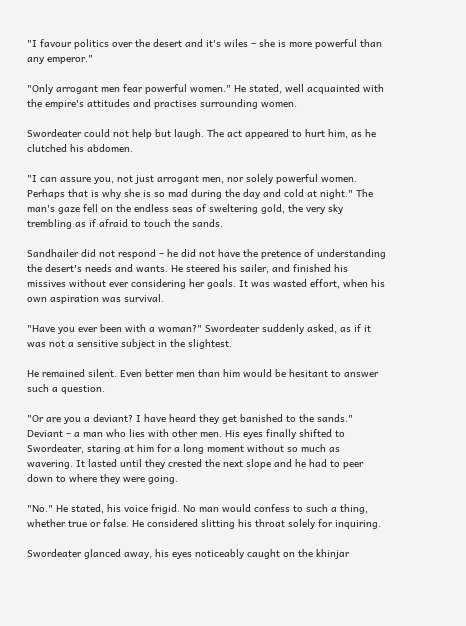"I favour politics over the desert and it's wiles – she is more powerful than any emperor."

"Only arrogant men fear powerful women." He stated, well acquainted with the empire's attitudes and practises surrounding women.

Swordeater could not help but laugh. The act appeared to hurt him, as he clutched his abdomen.

"I can assure you, not just arrogant men, nor solely powerful women. Perhaps that is why she is so mad during the day and cold at night." The man's gaze fell on the endless seas of sweltering gold, the very sky trembling as if afraid to touch the sands.

Sandhailer did not respond – he did not have the pretence of understanding the desert's needs and wants. He steered his sailer, and finished his missives without ever considering her goals. It was wasted effort, when his own aspiration was survival.

"Have you ever been with a woman?" Swordeater suddenly asked, as if it was not a sensitive subject in the slightest.

He remained silent. Even better men than him would be hesitant to answer such a question.

"Or are you a deviant? I have heard they get banished to the sands." Deviant – a man who lies with other men. His eyes finally shifted to Swordeater, staring at him for a long moment without so much as wavering. It lasted until they crested the next slope and he had to peer down to where they were going.

"No." He stated, his voice frigid. No man would confess to such a thing, whether true or false. He considered slitting his throat solely for inquiring.

Swordeater glanced away, his eyes noticeably caught on the khinjar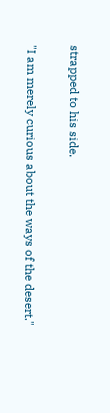strapped to his side.

"I am merely curious about the ways of the desert."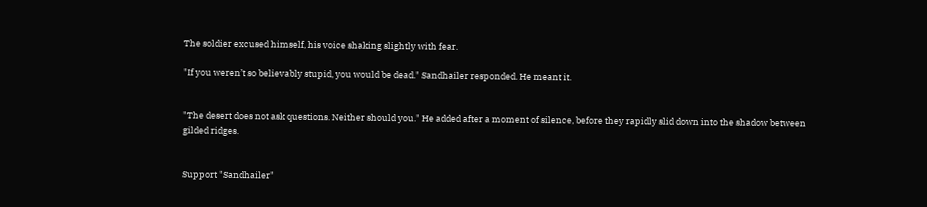The soldier excused himself, his voice shaking slightly with fear.

"If you weren’t so believably stupid, you would be dead." Sandhailer responded. He meant it.


"The desert does not ask questions. Neither should you." He added after a moment of silence, before they rapidly slid down into the shadow between gilded ridges.


Support "Sandhailer"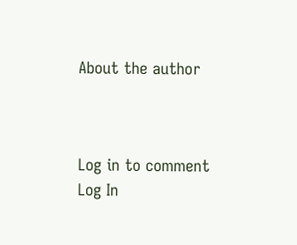About the author



Log in to comment
Log In